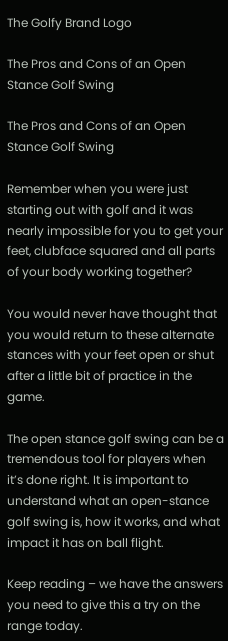The Golfy Brand Logo

The Pros and Cons of an Open Stance Golf Swing

The Pros and Cons of an Open Stance Golf Swing

Remember when you were just starting out with golf and it was nearly impossible for you to get your feet, clubface squared and all parts of your body working together?

You would never have thought that you would return to these alternate stances with your feet open or shut after a little bit of practice in the game.

The open stance golf swing can be a tremendous tool for players when it’s done right. It is important to understand what an open-stance golf swing is, how it works, and what impact it has on ball flight.

Keep reading – we have the answers you need to give this a try on the range today.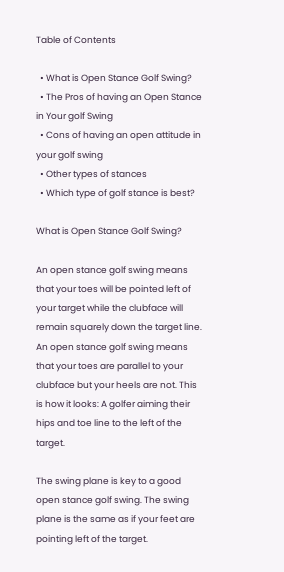Table of Contents

  • What is Open Stance Golf Swing?
  • The Pros of having an Open Stance in Your golf Swing
  • Cons of having an open attitude in your golf swing
  • Other types of stances
  • Which type of golf stance is best?

What is Open Stance Golf Swing?

An open stance golf swing means that your toes will be pointed left of your target while the clubface will remain squarely down the target line. An open stance golf swing means that your toes are parallel to your clubface but your heels are not. This is how it looks: A golfer aiming their hips and toe line to the left of the target.

The swing plane is key to a good open stance golf swing. The swing plane is the same as if your feet are pointing left of the target.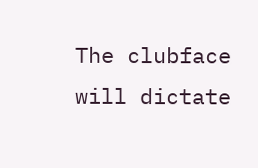The clubface will dictate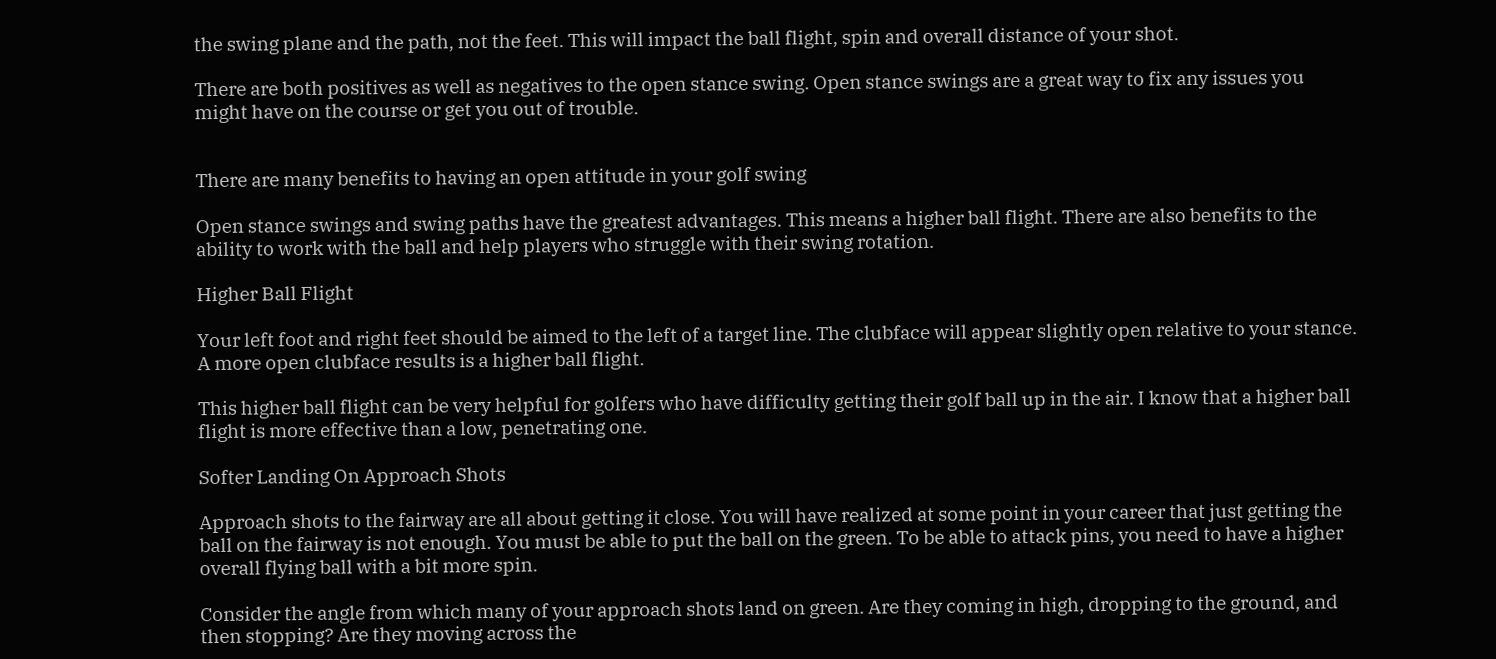the swing plane and the path, not the feet. This will impact the ball flight, spin and overall distance of your shot.

There are both positives as well as negatives to the open stance swing. Open stance swings are a great way to fix any issues you might have on the course or get you out of trouble.


There are many benefits to having an open attitude in your golf swing

Open stance swings and swing paths have the greatest advantages. This means a higher ball flight. There are also benefits to the ability to work with the ball and help players who struggle with their swing rotation.

Higher Ball Flight

Your left foot and right feet should be aimed to the left of a target line. The clubface will appear slightly open relative to your stance. A more open clubface results is a higher ball flight.

This higher ball flight can be very helpful for golfers who have difficulty getting their golf ball up in the air. I know that a higher ball flight is more effective than a low, penetrating one.

Softer Landing On Approach Shots

Approach shots to the fairway are all about getting it close. You will have realized at some point in your career that just getting the ball on the fairway is not enough. You must be able to put the ball on the green. To be able to attack pins, you need to have a higher overall flying ball with a bit more spin.

Consider the angle from which many of your approach shots land on green. Are they coming in high, dropping to the ground, and then stopping? Are they moving across the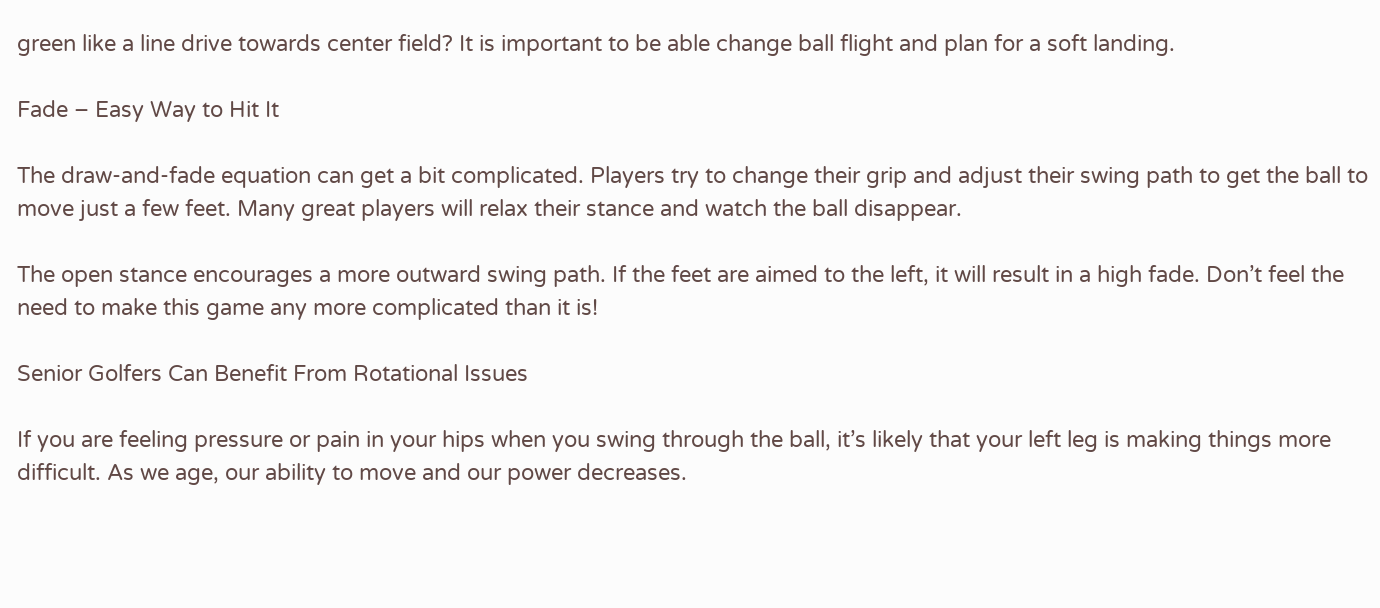green like a line drive towards center field? It is important to be able change ball flight and plan for a soft landing.

Fade – Easy Way to Hit It

The draw-and-fade equation can get a bit complicated. Players try to change their grip and adjust their swing path to get the ball to move just a few feet. Many great players will relax their stance and watch the ball disappear.

The open stance encourages a more outward swing path. If the feet are aimed to the left, it will result in a high fade. Don’t feel the need to make this game any more complicated than it is!

Senior Golfers Can Benefit From Rotational Issues

If you are feeling pressure or pain in your hips when you swing through the ball, it’s likely that your left leg is making things more difficult. As we age, our ability to move and our power decreases.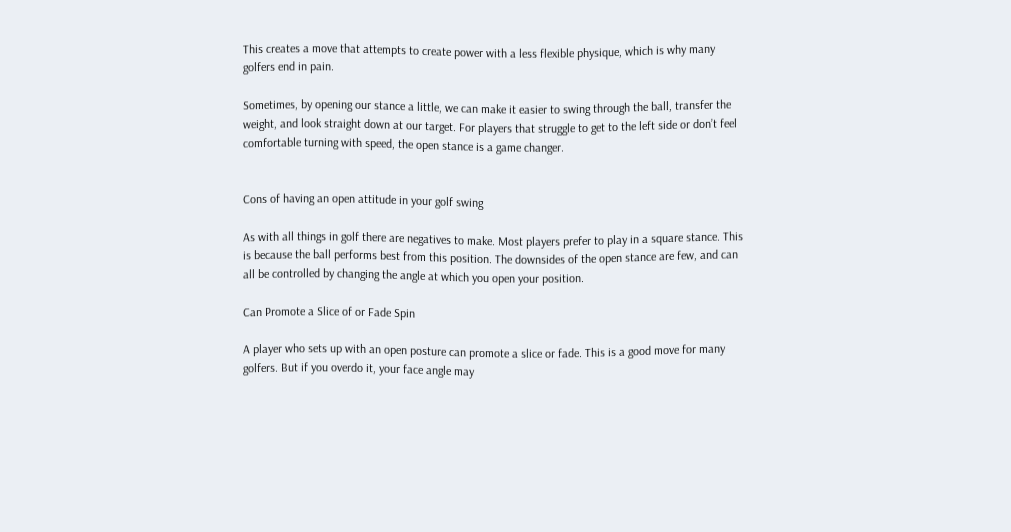This creates a move that attempts to create power with a less flexible physique, which is why many golfers end in pain.

Sometimes, by opening our stance a little, we can make it easier to swing through the ball, transfer the weight, and look straight down at our target. For players that struggle to get to the left side or don’t feel comfortable turning with speed, the open stance is a game changer.


Cons of having an open attitude in your golf swing

As with all things in golf there are negatives to make. Most players prefer to play in a square stance. This is because the ball performs best from this position. The downsides of the open stance are few, and can all be controlled by changing the angle at which you open your position.

Can Promote a Slice of or Fade Spin

A player who sets up with an open posture can promote a slice or fade. This is a good move for many golfers. But if you overdo it, your face angle may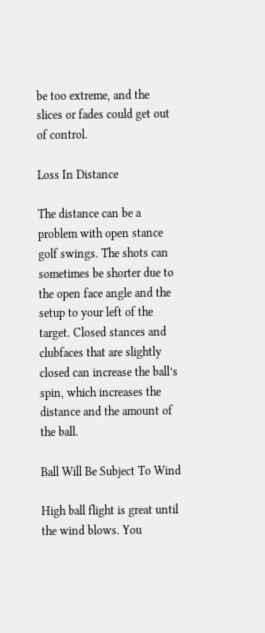be too extreme, and the slices or fades could get out of control.

Loss In Distance

The distance can be a problem with open stance golf swings. The shots can sometimes be shorter due to the open face angle and the setup to your left of the target. Closed stances and clubfaces that are slightly closed can increase the ball’s spin, which increases the distance and the amount of the ball.

Ball Will Be Subject To Wind

High ball flight is great until the wind blows. You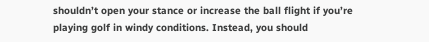shouldn’t open your stance or increase the ball flight if you’re playing golf in windy conditions. Instead, you should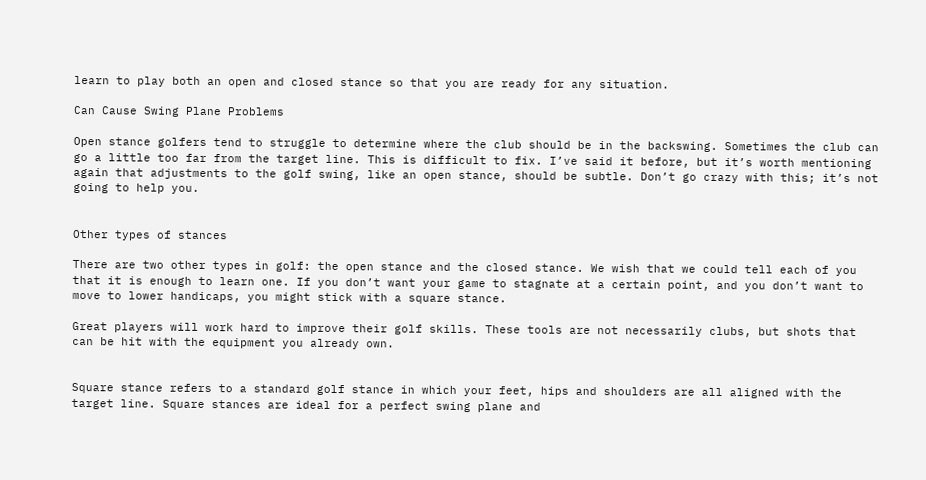learn to play both an open and closed stance so that you are ready for any situation.

Can Cause Swing Plane Problems

Open stance golfers tend to struggle to determine where the club should be in the backswing. Sometimes the club can go a little too far from the target line. This is difficult to fix. I’ve said it before, but it’s worth mentioning again that adjustments to the golf swing, like an open stance, should be subtle. Don’t go crazy with this; it’s not going to help you.


Other types of stances

There are two other types in golf: the open stance and the closed stance. We wish that we could tell each of you that it is enough to learn one. If you don’t want your game to stagnate at a certain point, and you don’t want to move to lower handicaps, you might stick with a square stance.

Great players will work hard to improve their golf skills. These tools are not necessarily clubs, but shots that can be hit with the equipment you already own.


Square stance refers to a standard golf stance in which your feet, hips and shoulders are all aligned with the target line. Square stances are ideal for a perfect swing plane and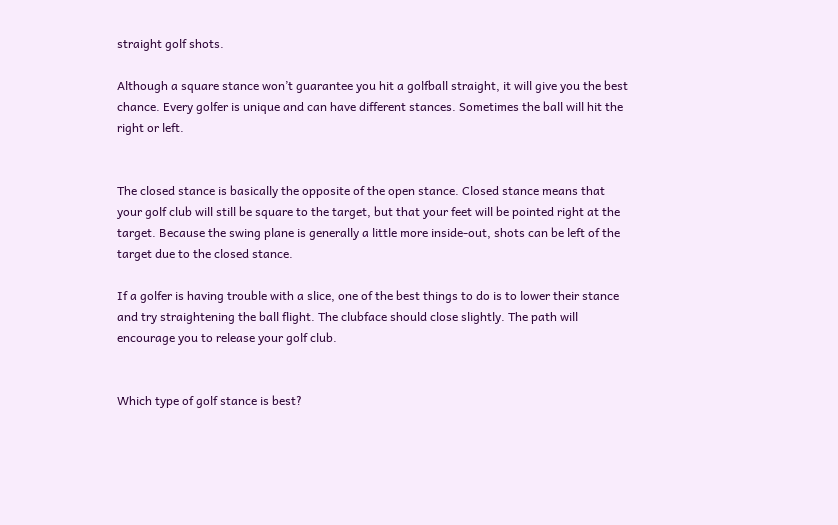straight golf shots.

Although a square stance won’t guarantee you hit a golfball straight, it will give you the best chance. Every golfer is unique and can have different stances. Sometimes the ball will hit the right or left.


The closed stance is basically the opposite of the open stance. Closed stance means that your golf club will still be square to the target, but that your feet will be pointed right at the target. Because the swing plane is generally a little more inside-out, shots can be left of the target due to the closed stance.

If a golfer is having trouble with a slice, one of the best things to do is to lower their stance and try straightening the ball flight. The clubface should close slightly. The path will encourage you to release your golf club.


Which type of golf stance is best?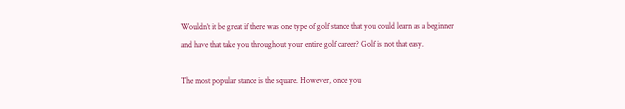Wouldn’t it be great if there was one type of golf stance that you could learn as a beginner and have that take you throughout your entire golf career? Golf is not that easy.

The most popular stance is the square. However, once you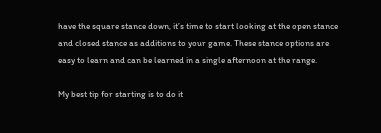have the square stance down, it’s time to start looking at the open stance and closed stance as additions to your game. These stance options are easy to learn and can be learned in a single afternoon at the range.

My best tip for starting is to do it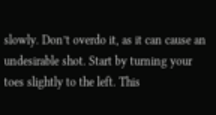slowly. Don’t overdo it, as it can cause an undesirable shot. Start by turning your toes slightly to the left. This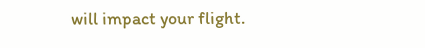will impact your flight.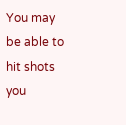You may be able to hit shots you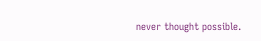never thought possible.